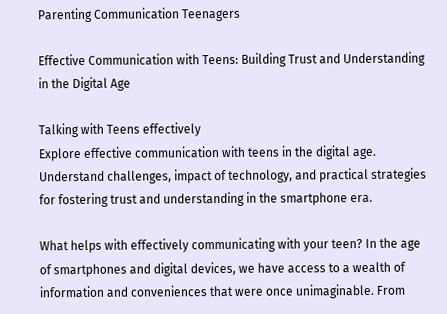Parenting Communication Teenagers

Effective Communication with Teens: Building Trust and Understanding in the Digital Age

Talking with Teens effectively
Explore effective communication with teens in the digital age. Understand challenges, impact of technology, and practical strategies for fostering trust and understanding in the smartphone era.

What helps with effectively communicating with your teen? In the age of smartphones and digital devices, we have access to a wealth of information and conveniences that were once unimaginable. From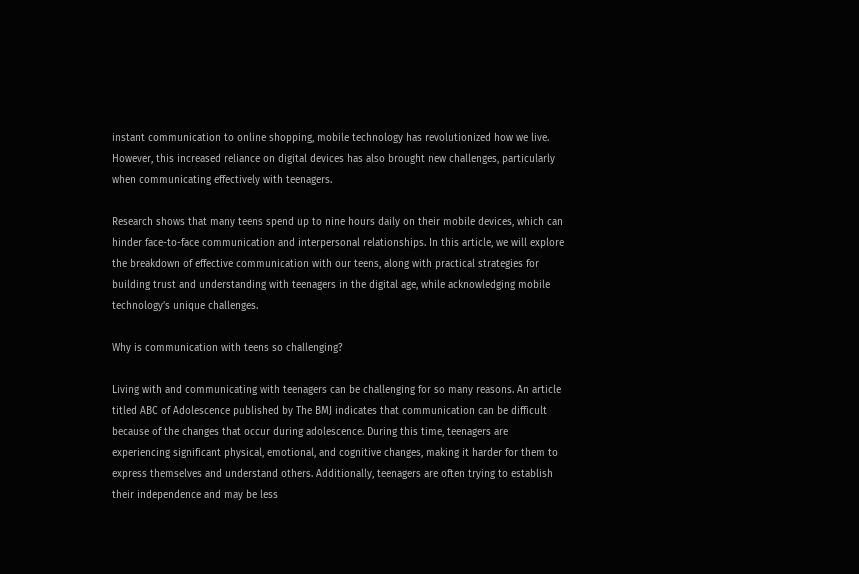instant communication to online shopping, mobile technology has revolutionized how we live. However, this increased reliance on digital devices has also brought new challenges, particularly when communicating effectively with teenagers.

Research shows that many teens spend up to nine hours daily on their mobile devices, which can hinder face-to-face communication and interpersonal relationships. In this article, we will explore the breakdown of effective communication with our teens, along with practical strategies for building trust and understanding with teenagers in the digital age, while acknowledging mobile technology’s unique challenges.

Why is communication with teens so challenging?

Living with and communicating with teenagers can be challenging for so many reasons. An article titled ABC of Adolescence published by The BMJ indicates that communication can be difficult because of the changes that occur during adolescence. During this time, teenagers are experiencing significant physical, emotional, and cognitive changes, making it harder for them to express themselves and understand others. Additionally, teenagers are often trying to establish their independence and may be less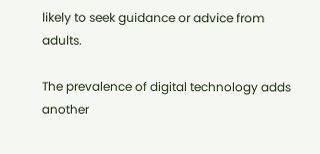likely to seek guidance or advice from adults.

The prevalence of digital technology adds another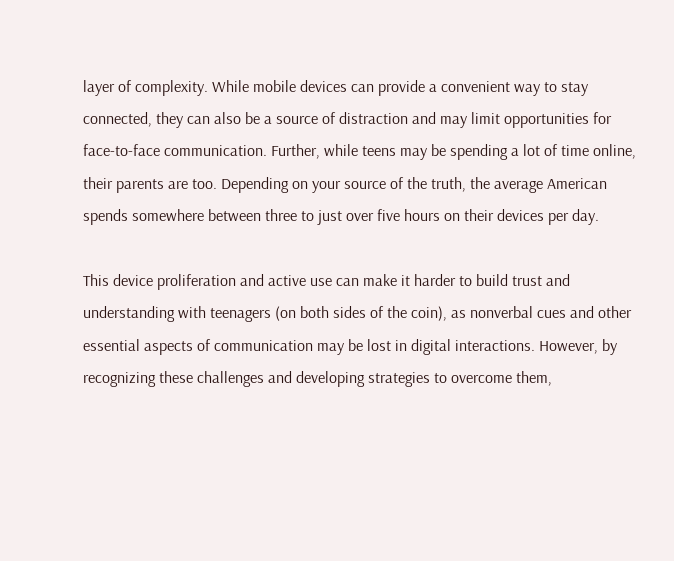layer of complexity. While mobile devices can provide a convenient way to stay connected, they can also be a source of distraction and may limit opportunities for face-to-face communication. Further, while teens may be spending a lot of time online, their parents are too. Depending on your source of the truth, the average American spends somewhere between three to just over five hours on their devices per day.

This device proliferation and active use can make it harder to build trust and understanding with teenagers (on both sides of the coin), as nonverbal cues and other essential aspects of communication may be lost in digital interactions. However, by recognizing these challenges and developing strategies to overcome them,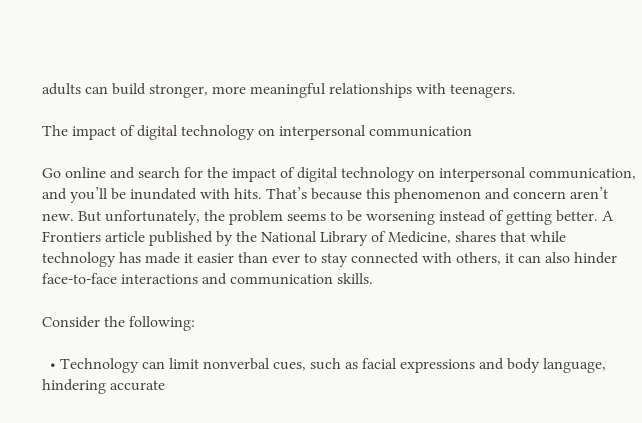adults can build stronger, more meaningful relationships with teenagers.

The impact of digital technology on interpersonal communication

Go online and search for the impact of digital technology on interpersonal communication, and you’ll be inundated with hits. That’s because this phenomenon and concern aren’t new. But unfortunately, the problem seems to be worsening instead of getting better. A Frontiers article published by the National Library of Medicine, shares that while technology has made it easier than ever to stay connected with others, it can also hinder face-to-face interactions and communication skills.

Consider the following:

  • Technology can limit nonverbal cues, such as facial expressions and body language, hindering accurate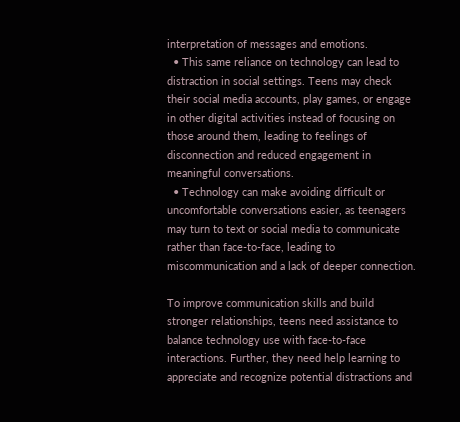interpretation of messages and emotions.
  • This same reliance on technology can lead to distraction in social settings. Teens may check their social media accounts, play games, or engage in other digital activities instead of focusing on those around them, leading to feelings of disconnection and reduced engagement in meaningful conversations.
  • Technology can make avoiding difficult or uncomfortable conversations easier, as teenagers may turn to text or social media to communicate rather than face-to-face, leading to miscommunication and a lack of deeper connection.

To improve communication skills and build stronger relationships, teens need assistance to balance technology use with face-to-face interactions. Further, they need help learning to appreciate and recognize potential distractions and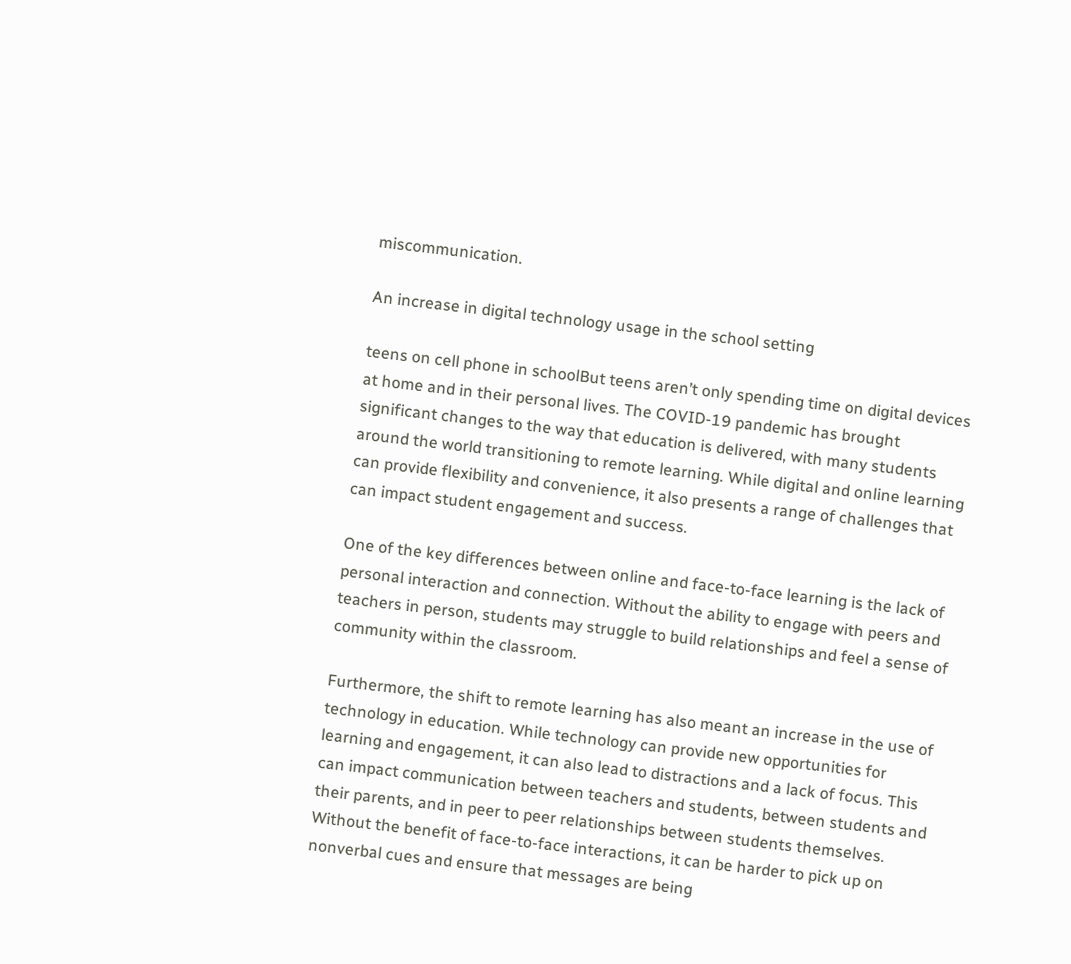miscommunication.

An increase in digital technology usage in the school setting

teens on cell phone in schoolBut teens aren’t only spending time on digital devices at home and in their personal lives. The COVID-19 pandemic has brought significant changes to the way that education is delivered, with many students around the world transitioning to remote learning. While digital and online learning can provide flexibility and convenience, it also presents a range of challenges that can impact student engagement and success.

One of the key differences between online and face-to-face learning is the lack of personal interaction and connection. Without the ability to engage with peers and teachers in person, students may struggle to build relationships and feel a sense of community within the classroom.

Furthermore, the shift to remote learning has also meant an increase in the use of technology in education. While technology can provide new opportunities for learning and engagement, it can also lead to distractions and a lack of focus. This can impact communication between teachers and students, between students and their parents, and in peer to peer relationships between students themselves. Without the benefit of face-to-face interactions, it can be harder to pick up on nonverbal cues and ensure that messages are being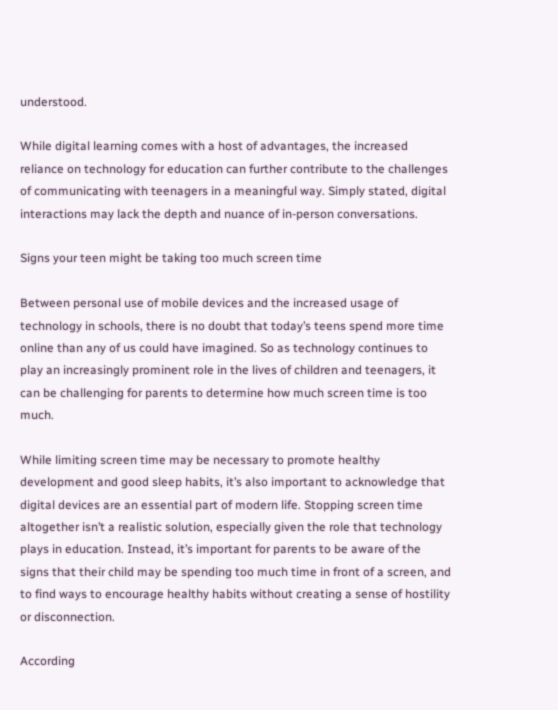understood.

While digital learning comes with a host of advantages, the increased reliance on technology for education can further contribute to the challenges of communicating with teenagers in a meaningful way. Simply stated, digital interactions may lack the depth and nuance of in-person conversations.

Signs your teen might be taking too much screen time

Between personal use of mobile devices and the increased usage of technology in schools, there is no doubt that today’s teens spend more time online than any of us could have imagined. So as technology continues to play an increasingly prominent role in the lives of children and teenagers, it can be challenging for parents to determine how much screen time is too much.

While limiting screen time may be necessary to promote healthy development and good sleep habits, it’s also important to acknowledge that digital devices are an essential part of modern life. Stopping screen time altogether isn’t a realistic solution, especially given the role that technology plays in education. Instead, it’s important for parents to be aware of the signs that their child may be spending too much time in front of a screen, and to find ways to encourage healthy habits without creating a sense of hostility or disconnection.

According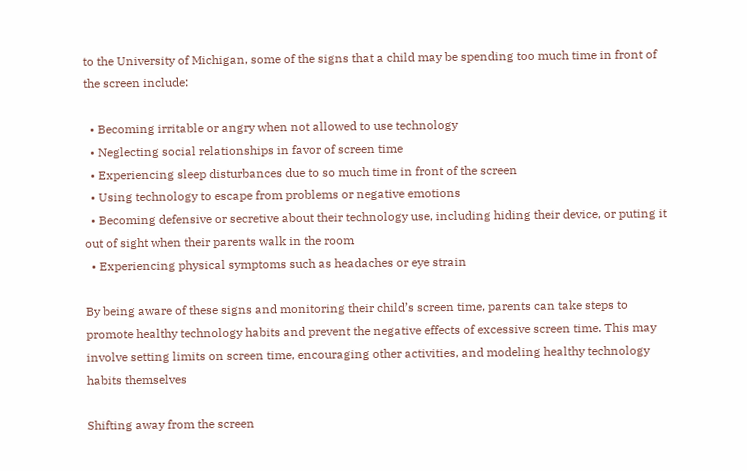to the University of Michigan, some of the signs that a child may be spending too much time in front of the screen include:

  • Becoming irritable or angry when not allowed to use technology
  • Neglecting social relationships in favor of screen time
  • Experiencing sleep disturbances due to so much time in front of the screen
  • Using technology to escape from problems or negative emotions
  • Becoming defensive or secretive about their technology use, including hiding their device, or puting it out of sight when their parents walk in the room
  • Experiencing physical symptoms such as headaches or eye strain

By being aware of these signs and monitoring their child’s screen time, parents can take steps to promote healthy technology habits and prevent the negative effects of excessive screen time. This may involve setting limits on screen time, encouraging other activities, and modeling healthy technology habits themselves

Shifting away from the screen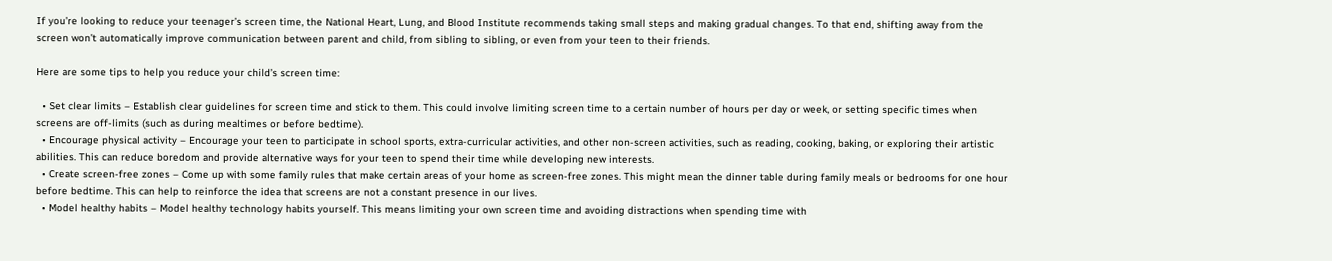If you’re looking to reduce your teenager’s screen time, the National Heart, Lung, and Blood Institute recommends taking small steps and making gradual changes. To that end, shifting away from the screen won’t automatically improve communication between parent and child, from sibling to sibling, or even from your teen to their friends.

Here are some tips to help you reduce your child’s screen time:

  • Set clear limits – Establish clear guidelines for screen time and stick to them. This could involve limiting screen time to a certain number of hours per day or week, or setting specific times when screens are off-limits (such as during mealtimes or before bedtime).
  • Encourage physical activity – Encourage your teen to participate in school sports, extra-curricular activities, and other non-screen activities, such as reading, cooking, baking, or exploring their artistic abilities. This can reduce boredom and provide alternative ways for your teen to spend their time while developing new interests.
  • Create screen-free zones – Come up with some family rules that make certain areas of your home as screen-free zones. This might mean the dinner table during family meals or bedrooms for one hour before bedtime. This can help to reinforce the idea that screens are not a constant presence in our lives.
  • Model healthy habits – Model healthy technology habits yourself. This means limiting your own screen time and avoiding distractions when spending time with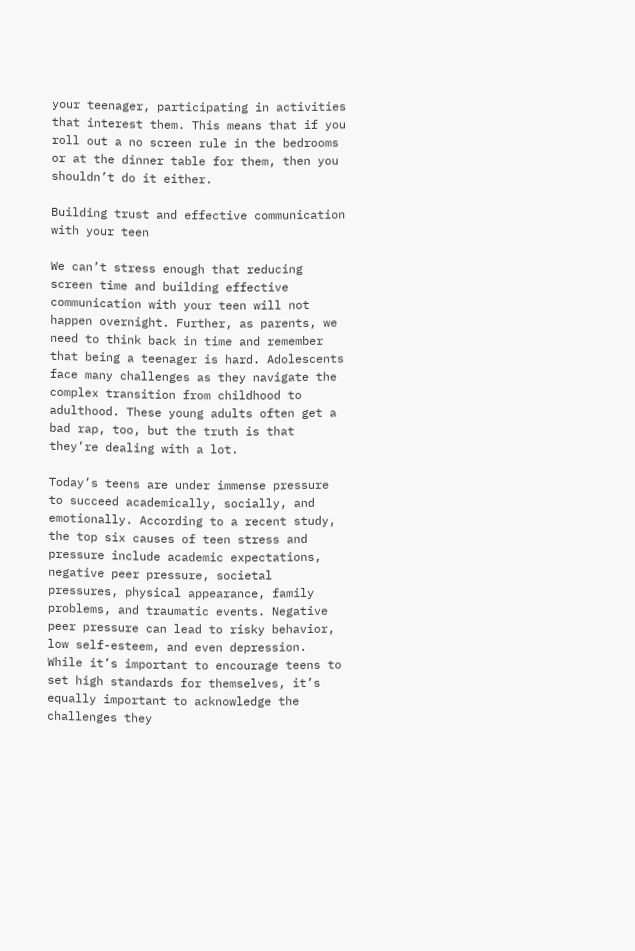your teenager, participating in activities that interest them. This means that if you roll out a no screen rule in the bedrooms or at the dinner table for them, then you shouldn’t do it either.

Building trust and effective communication with your teen

We can’t stress enough that reducing screen time and building effective communication with your teen will not happen overnight. Further, as parents, we need to think back in time and remember that being a teenager is hard. Adolescents face many challenges as they navigate the complex transition from childhood to adulthood. These young adults often get a bad rap, too, but the truth is that they’re dealing with a lot.

Today’s teens are under immense pressure to succeed academically, socially, and emotionally. According to a recent study, the top six causes of teen stress and pressure include academic expectations, negative peer pressure, societal pressures, physical appearance, family problems, and traumatic events. Negative peer pressure can lead to risky behavior, low self-esteem, and even depression. While it’s important to encourage teens to set high standards for themselves, it’s equally important to acknowledge the challenges they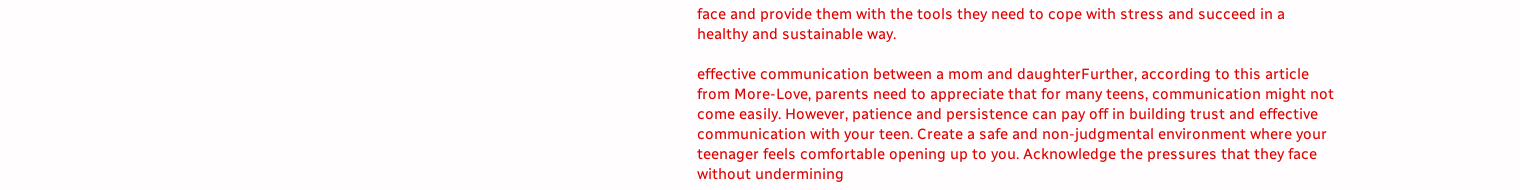face and provide them with the tools they need to cope with stress and succeed in a healthy and sustainable way.

effective communication between a mom and daughterFurther, according to this article from More-Love, parents need to appreciate that for many teens, communication might not come easily. However, patience and persistence can pay off in building trust and effective communication with your teen. Create a safe and non-judgmental environment where your teenager feels comfortable opening up to you. Acknowledge the pressures that they face without undermining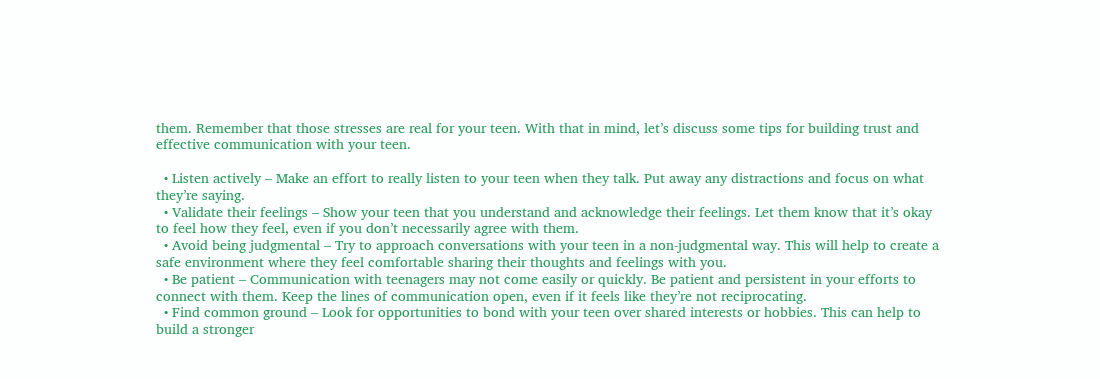them. Remember that those stresses are real for your teen. With that in mind, let’s discuss some tips for building trust and effective communication with your teen.

  • Listen actively – Make an effort to really listen to your teen when they talk. Put away any distractions and focus on what they’re saying.
  • Validate their feelings – Show your teen that you understand and acknowledge their feelings. Let them know that it’s okay to feel how they feel, even if you don’t necessarily agree with them.
  • Avoid being judgmental – Try to approach conversations with your teen in a non-judgmental way. This will help to create a safe environment where they feel comfortable sharing their thoughts and feelings with you.
  • Be patient – Communication with teenagers may not come easily or quickly. Be patient and persistent in your efforts to connect with them. Keep the lines of communication open, even if it feels like they’re not reciprocating.
  • Find common ground – Look for opportunities to bond with your teen over shared interests or hobbies. This can help to build a stronger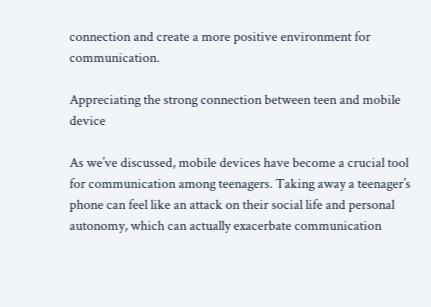connection and create a more positive environment for communication.

Appreciating the strong connection between teen and mobile device

As we’ve discussed, mobile devices have become a crucial tool for communication among teenagers. Taking away a teenager’s phone can feel like an attack on their social life and personal autonomy, which can actually exacerbate communication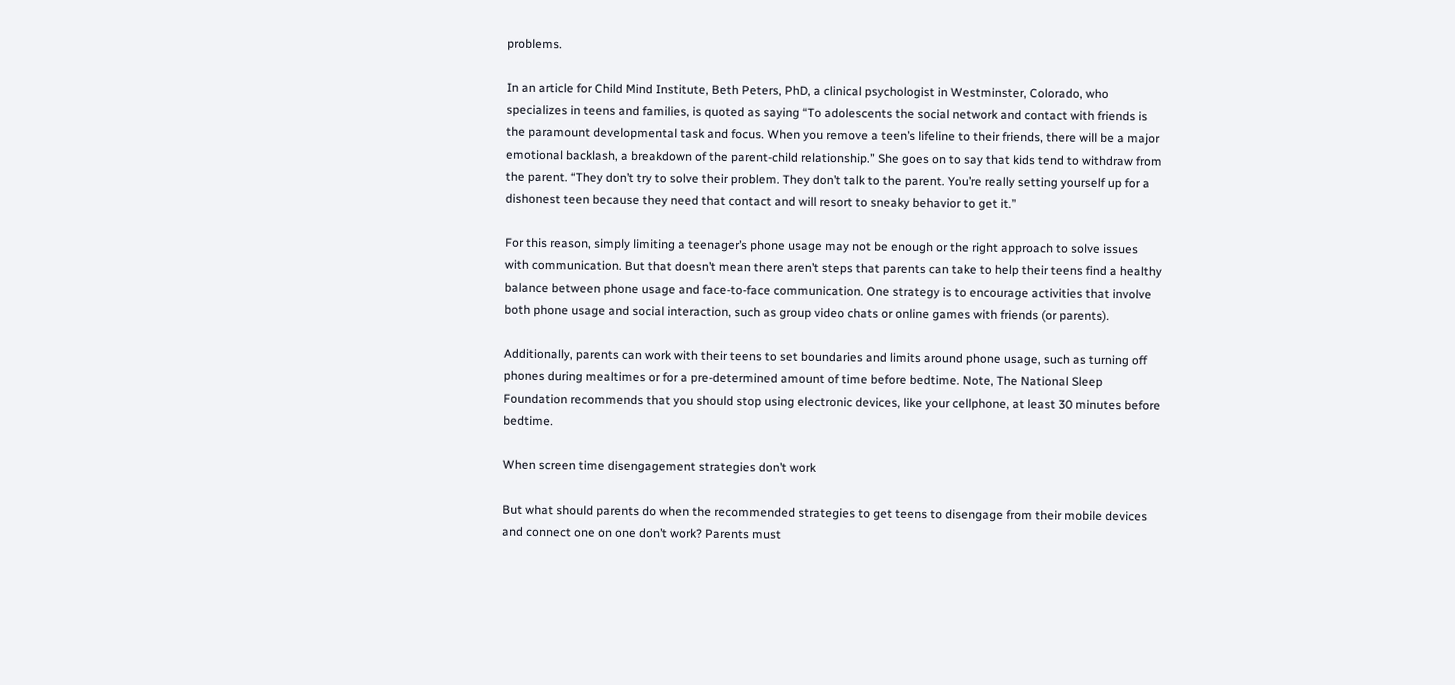problems.

In an article for Child Mind Institute, Beth Peters, PhD, a clinical psychologist in Westminster, Colorado, who specializes in teens and families, is quoted as saying “To adolescents the social network and contact with friends is the paramount developmental task and focus. When you remove a teen’s lifeline to their friends, there will be a major emotional backlash, a breakdown of the parent-child relationship.” She goes on to say that kids tend to withdraw from the parent. “They don’t try to solve their problem. They don’t talk to the parent. You’re really setting yourself up for a dishonest teen because they need that contact and will resort to sneaky behavior to get it.”

For this reason, simply limiting a teenager’s phone usage may not be enough or the right approach to solve issues with communication. But that doesn’t mean there aren’t steps that parents can take to help their teens find a healthy balance between phone usage and face-to-face communication. One strategy is to encourage activities that involve both phone usage and social interaction, such as group video chats or online games with friends (or parents).

Additionally, parents can work with their teens to set boundaries and limits around phone usage, such as turning off phones during mealtimes or for a pre-determined amount of time before bedtime. Note, The National Sleep Foundation recommends that you should stop using electronic devices, like your cellphone, at least 30 minutes before bedtime.

When screen time disengagement strategies don’t work

But what should parents do when the recommended strategies to get teens to disengage from their mobile devices and connect one on one don’t work? Parents must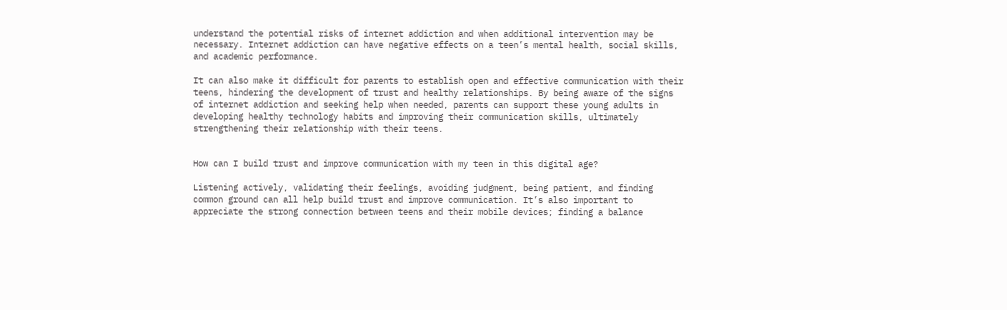understand the potential risks of internet addiction and when additional intervention may be necessary. Internet addiction can have negative effects on a teen’s mental health, social skills, and academic performance.

It can also make it difficult for parents to establish open and effective communication with their teens, hindering the development of trust and healthy relationships. By being aware of the signs of internet addiction and seeking help when needed, parents can support these young adults in developing healthy technology habits and improving their communication skills, ultimately strengthening their relationship with their teens.


How can I build trust and improve communication with my teen in this digital age?

Listening actively, validating their feelings, avoiding judgment, being patient, and finding common ground can all help build trust and improve communication. It’s also important to appreciate the strong connection between teens and their mobile devices; finding a balance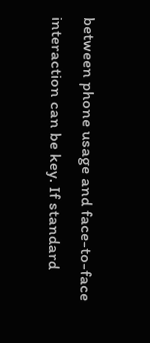between phone usage and face-to-face interaction can be key. If standard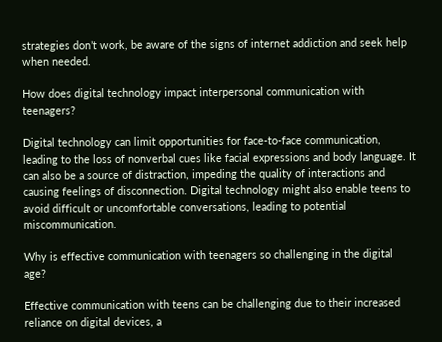strategies don’t work, be aware of the signs of internet addiction and seek help when needed.

How does digital technology impact interpersonal communication with teenagers?

Digital technology can limit opportunities for face-to-face communication, leading to the loss of nonverbal cues like facial expressions and body language. It can also be a source of distraction, impeding the quality of interactions and causing feelings of disconnection. Digital technology might also enable teens to avoid difficult or uncomfortable conversations, leading to potential miscommunication.

Why is effective communication with teenagers so challenging in the digital age?

Effective communication with teens can be challenging due to their increased reliance on digital devices, a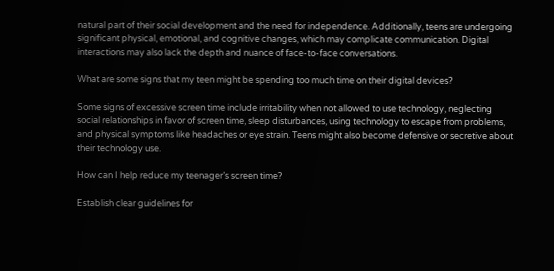natural part of their social development and the need for independence. Additionally, teens are undergoing significant physical, emotional, and cognitive changes, which may complicate communication. Digital interactions may also lack the depth and nuance of face-to-face conversations.

What are some signs that my teen might be spending too much time on their digital devices?

Some signs of excessive screen time include irritability when not allowed to use technology, neglecting social relationships in favor of screen time, sleep disturbances, using technology to escape from problems, and physical symptoms like headaches or eye strain. Teens might also become defensive or secretive about their technology use.

How can I help reduce my teenager’s screen time?

Establish clear guidelines for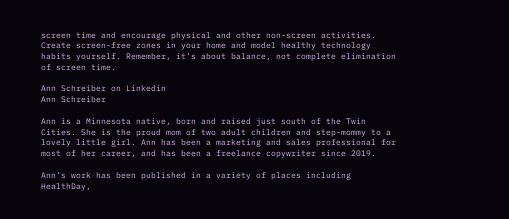screen time and encourage physical and other non-screen activities. Create screen-free zones in your home and model healthy technology habits yourself. Remember, it’s about balance, not complete elimination of screen time.

Ann Schreiber on Linkedin
Ann Schreiber

Ann is a Minnesota native, born and raised just south of the Twin Cities. She is the proud mom of two adult children and step-mommy to a lovely little girl. Ann has been a marketing and sales professional for most of her career, and has been a freelance copywriter since 2019.

Ann’s work has been published in a variety of places including HealthDay,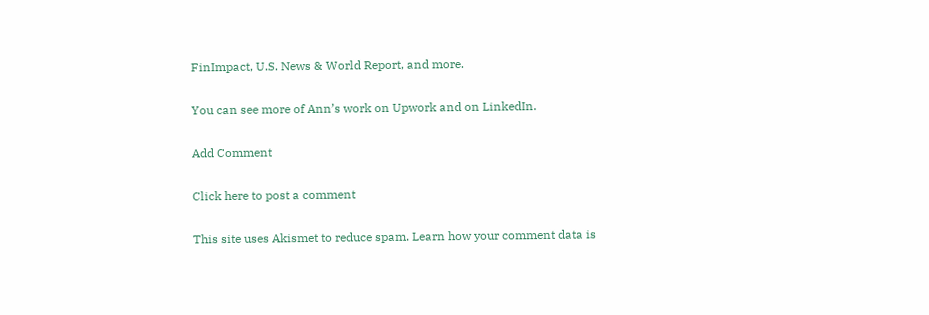FinImpact, U.S. News & World Report, and more.

You can see more of Ann’s work on Upwork and on LinkedIn.

Add Comment

Click here to post a comment

This site uses Akismet to reduce spam. Learn how your comment data is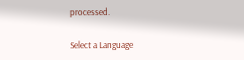processed.

Select a Language